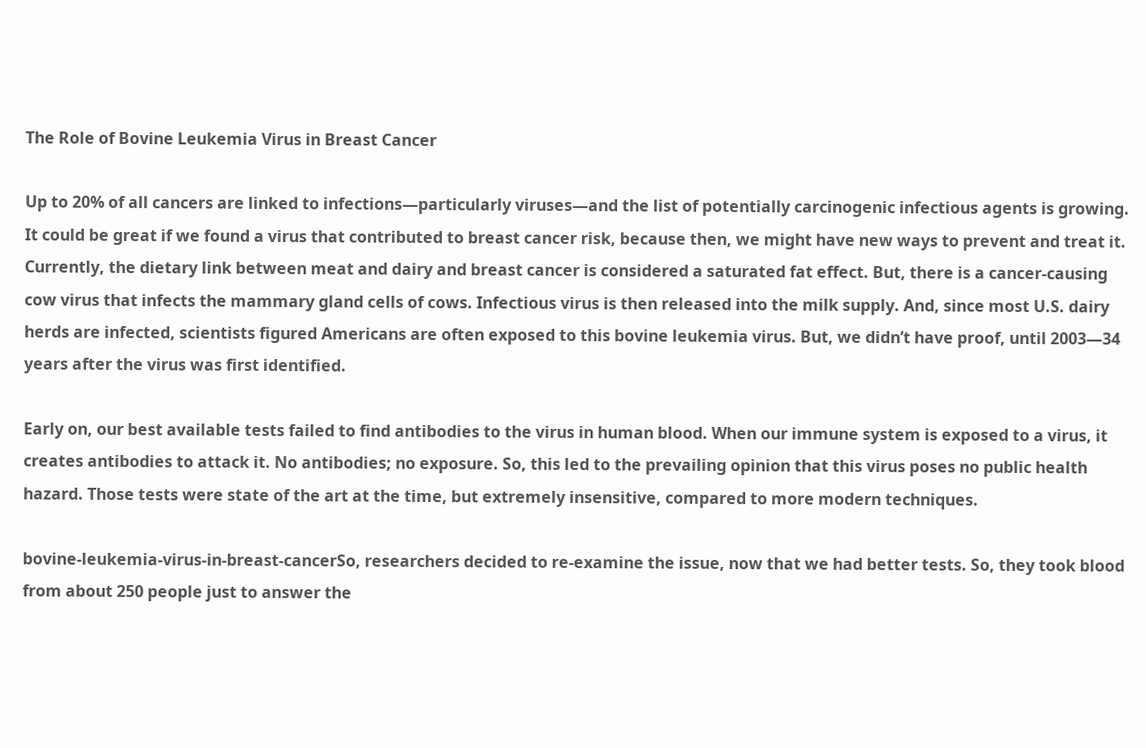The Role of Bovine Leukemia Virus in Breast Cancer

Up to 20% of all cancers are linked to infections—particularly viruses—and the list of potentially carcinogenic infectious agents is growing. It could be great if we found a virus that contributed to breast cancer risk, because then, we might have new ways to prevent and treat it. Currently, the dietary link between meat and dairy and breast cancer is considered a saturated fat effect. But, there is a cancer-causing cow virus that infects the mammary gland cells of cows. Infectious virus is then released into the milk supply. And, since most U.S. dairy herds are infected, scientists figured Americans are often exposed to this bovine leukemia virus. But, we didn’t have proof, until 2003—34 years after the virus was first identified.

Early on, our best available tests failed to find antibodies to the virus in human blood. When our immune system is exposed to a virus, it creates antibodies to attack it. No antibodies; no exposure. So, this led to the prevailing opinion that this virus poses no public health hazard. Those tests were state of the art at the time, but extremely insensitive, compared to more modern techniques.

bovine-leukemia-virus-in-breast-cancerSo, researchers decided to re-examine the issue, now that we had better tests. So, they took blood from about 250 people just to answer the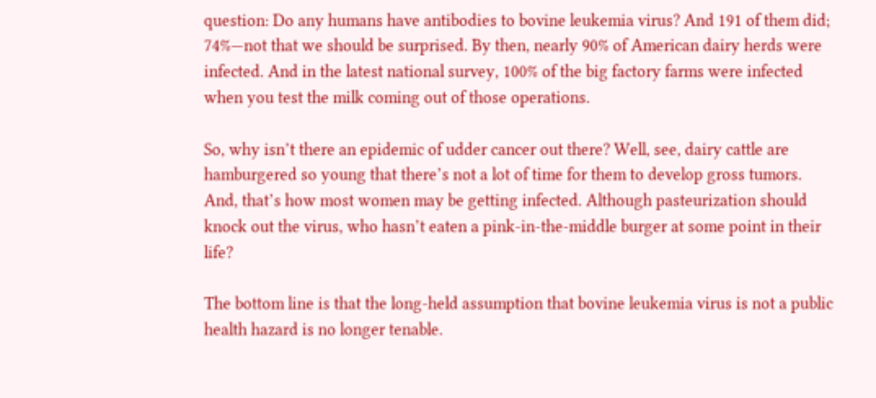question: Do any humans have antibodies to bovine leukemia virus? And 191 of them did; 74%—not that we should be surprised. By then, nearly 90% of American dairy herds were infected. And in the latest national survey, 100% of the big factory farms were infected when you test the milk coming out of those operations.

So, why isn’t there an epidemic of udder cancer out there? Well, see, dairy cattle are hamburgered so young that there’s not a lot of time for them to develop gross tumors. And, that’s how most women may be getting infected. Although pasteurization should knock out the virus, who hasn’t eaten a pink-in-the-middle burger at some point in their life?

The bottom line is that the long-held assumption that bovine leukemia virus is not a public health hazard is no longer tenable.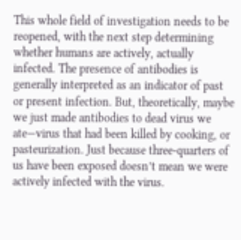This whole field of investigation needs to be reopened, with the next step determining whether humans are actively, actually infected. The presence of antibodies is generally interpreted as an indicator of past or present infection. But, theoretically, maybe we just made antibodies to dead virus we ate—virus that had been killed by cooking, or pasteurization. Just because three-quarters of us have been exposed doesn’t mean we were actively infected with the virus.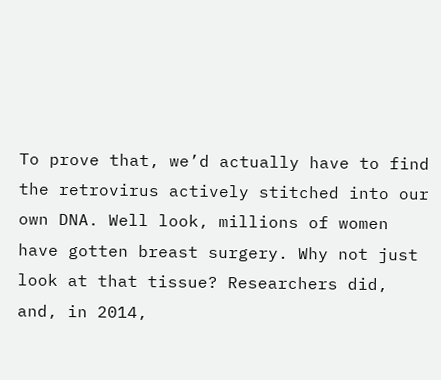To prove that, we’d actually have to find the retrovirus actively stitched into our own DNA. Well look, millions of women have gotten breast surgery. Why not just look at that tissue? Researchers did, and, in 2014,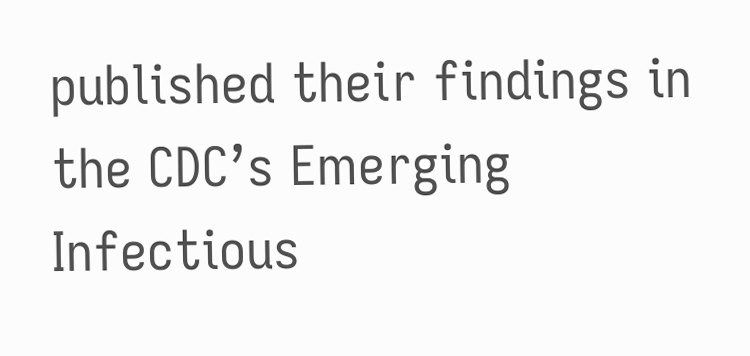published their findings in the CDC’s Emerging Infectious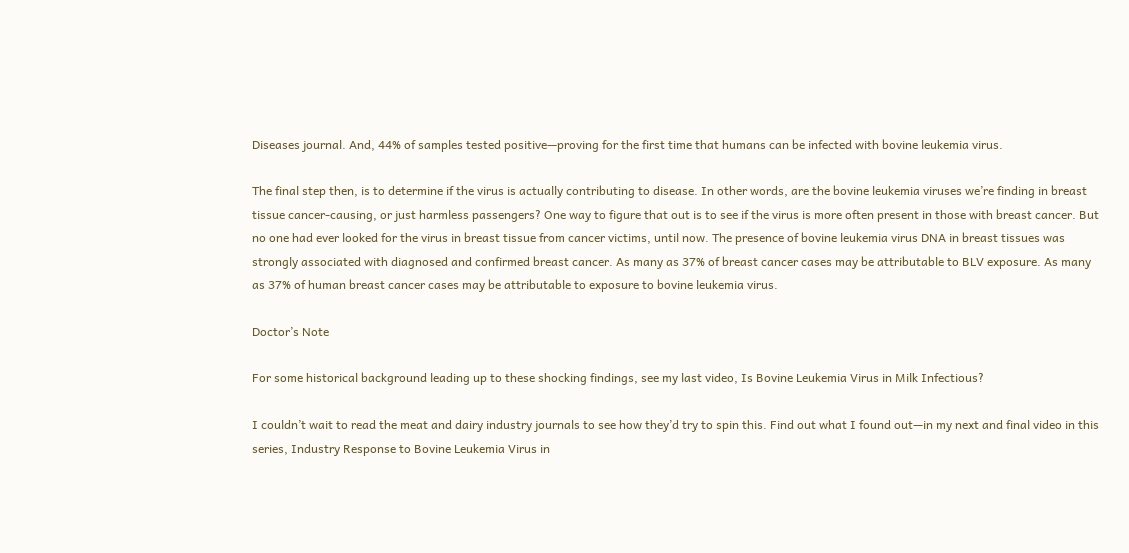Diseases journal. And, 44% of samples tested positive—proving for the first time that humans can be infected with bovine leukemia virus.

The final step then, is to determine if the virus is actually contributing to disease. In other words, are the bovine leukemia viruses we’re finding in breast tissue cancer-causing, or just harmless passengers? One way to figure that out is to see if the virus is more often present in those with breast cancer. But no one had ever looked for the virus in breast tissue from cancer victims, until now. The presence of bovine leukemia virus DNA in breast tissues was strongly associated with diagnosed and confirmed breast cancer. As many as 37% of breast cancer cases may be attributable to BLV exposure. As many as 37% of human breast cancer cases may be attributable to exposure to bovine leukemia virus.

Doctor’s Note

For some historical background leading up to these shocking findings, see my last video, Is Bovine Leukemia Virus in Milk Infectious?

I couldn’t wait to read the meat and dairy industry journals to see how they’d try to spin this. Find out what I found out—in my next and final video in this series, Industry Response to Bovine Leukemia Virus in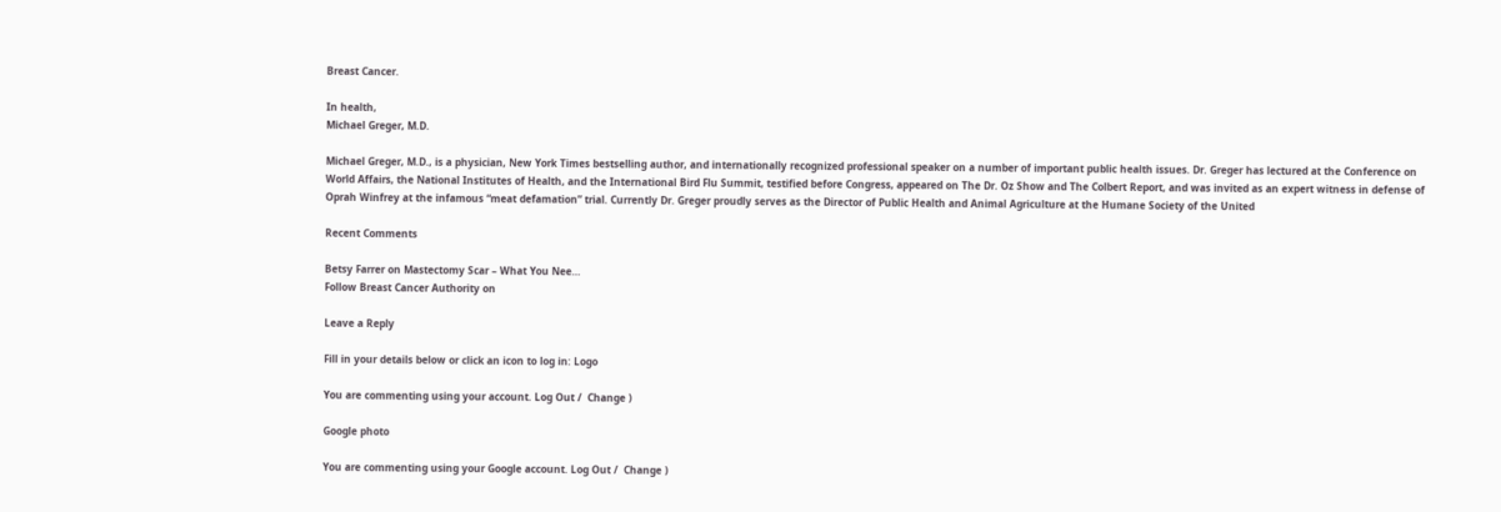Breast Cancer.

In health,
Michael Greger, M.D.

Michael Greger, M.D., is a physician, New York Times bestselling author, and internationally recognized professional speaker on a number of important public health issues. Dr. Greger has lectured at the Conference on World Affairs, the National Institutes of Health, and the International Bird Flu Summit, testified before Congress, appeared on The Dr. Oz Show and The Colbert Report, and was invited as an expert witness in defense of Oprah Winfrey at the infamous “meat defamation” trial. Currently Dr. Greger proudly serves as the Director of Public Health and Animal Agriculture at the Humane Society of the United

Recent Comments

Betsy Farrer on Mastectomy Scar – What You Nee…
Follow Breast Cancer Authority on

Leave a Reply

Fill in your details below or click an icon to log in: Logo

You are commenting using your account. Log Out /  Change )

Google photo

You are commenting using your Google account. Log Out /  Change )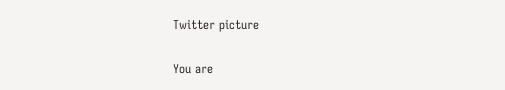Twitter picture

You are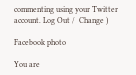commenting using your Twitter account. Log Out /  Change )

Facebook photo

You are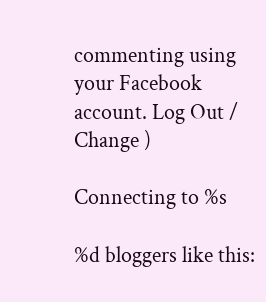commenting using your Facebook account. Log Out /  Change )

Connecting to %s

%d bloggers like this: